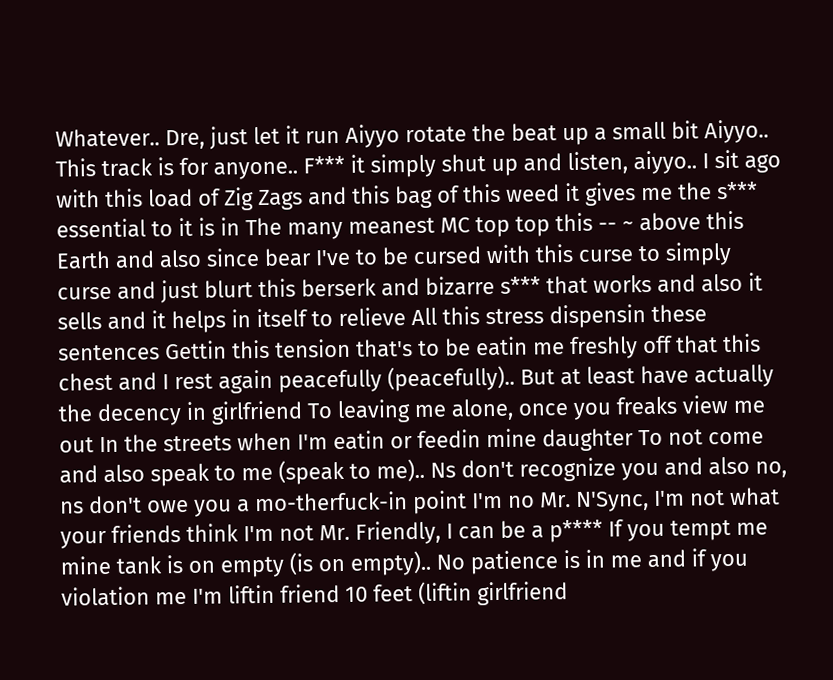Whatever.. Dre, just let it run Aiyyo rotate the beat up a small bit Aiyyo.. This track is for anyone.. F*** it simply shut up and listen, aiyyo.. I sit ago with this load of Zig Zags and this bag of this weed it gives me the s*** essential to it is in The many meanest MC top top this -- ~ above this Earth and also since bear I've to be cursed with this curse to simply curse and just blurt this berserk and bizarre s*** that works and also it sells and it helps in itself to relieve All this stress dispensin these sentences Gettin this tension that's to be eatin me freshly off that this chest and I rest again peacefully (peacefully).. But at least have actually the decency in girlfriend To leaving me alone, once you freaks view me out In the streets when I'm eatin or feedin mine daughter To not come and also speak to me (speak to me).. Ns don't recognize you and also no, ns don't owe you a mo-therfuck-in point I'm no Mr. N'Sync, I'm not what your friends think I'm not Mr. Friendly, I can be a p**** If you tempt me mine tank is on empty (is on empty).. No patience is in me and if you violation me I'm liftin friend 10 feet (liftin girlfriend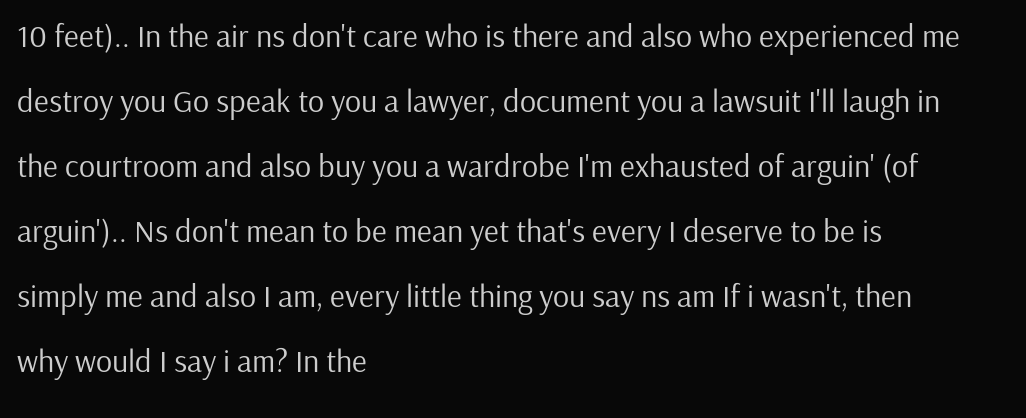10 feet).. In the air ns don't care who is there and also who experienced me destroy you Go speak to you a lawyer, document you a lawsuit I'll laugh in the courtroom and also buy you a wardrobe I'm exhausted of arguin' (of arguin').. Ns don't mean to be mean yet that's every I deserve to be is simply me and also I am, every little thing you say ns am If i wasn't, then why would I say i am? In the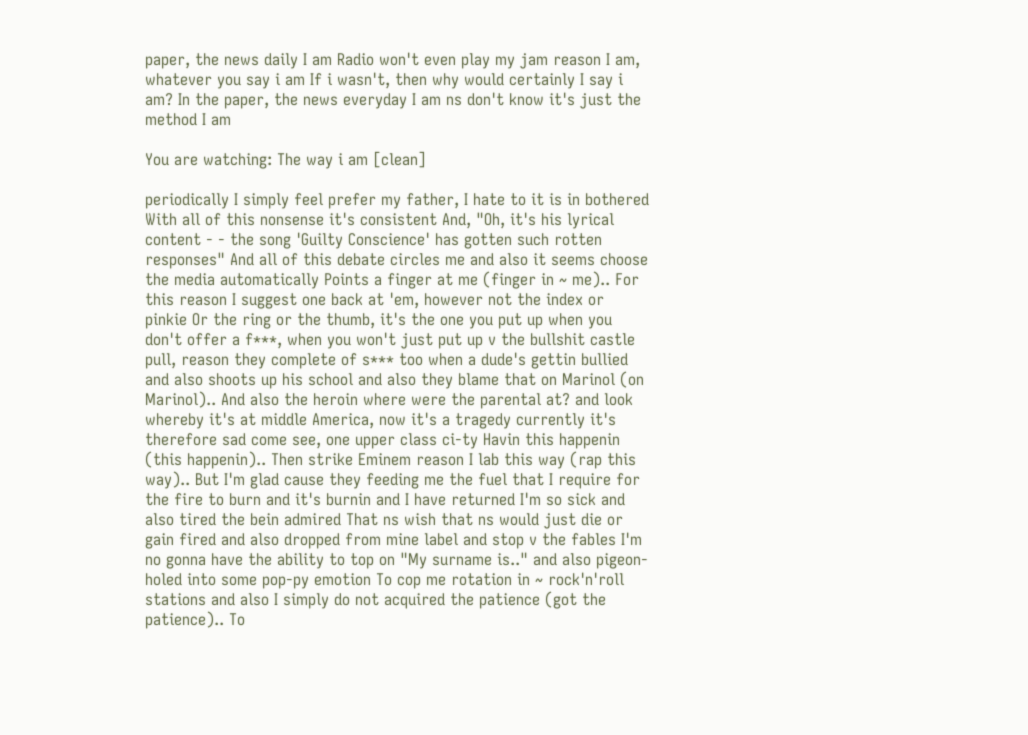paper, the news daily I am Radio won't even play my jam reason I am, whatever you say i am If i wasn't, then why would certainly I say i am? In the paper, the news everyday I am ns don't know it's just the method I am

You are watching: The way i am [clean]

periodically I simply feel prefer my father, I hate to it is in bothered With all of this nonsense it's consistent And, "Oh, it's his lyrical content - - the song 'Guilty Conscience' has gotten such rotten responses" And all of this debate circles me and also it seems choose the media automatically Points a finger at me (finger in ~ me).. For this reason I suggest one back at 'em, however not the index or pinkie Or the ring or the thumb, it's the one you put up when you don't offer a f***, when you won't just put up v the bullshit castle pull, reason they complete of s*** too when a dude's gettin bullied and also shoots up his school and also they blame that on Marinol (on Marinol).. And also the heroin where were the parental at? and look whereby it's at middle America, now it's a tragedy currently it's therefore sad come see, one upper class ci-ty Havin this happenin (this happenin).. Then strike Eminem reason I lab this way (rap this way).. But I'm glad cause they feeding me the fuel that I require for the fire to burn and it's burnin and I have returned I'm so sick and also tired the bein admired That ns wish that ns would just die or gain fired and also dropped from mine label and stop v the fables I'm no gonna have the ability to top on "My surname is.." and also pigeon-holed into some pop-py emotion To cop me rotation in ~ rock'n'roll stations and also I simply do not acquired the patience (got the patience).. To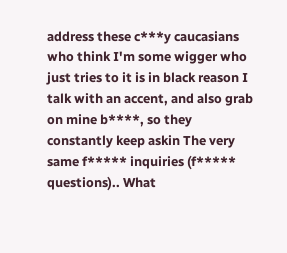address these c***y caucasians who think I'm some wigger who just tries to it is in black reason I talk with an accent, and also grab on mine b****, so they constantly keep askin The very same f***** inquiries (f***** questions).. What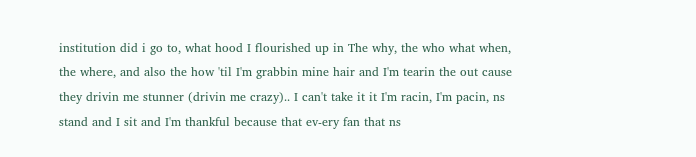institution did i go to, what hood I flourished up in The why, the who what when, the where, and also the how 'til I'm grabbin mine hair and I'm tearin the out cause they drivin me stunner (drivin me crazy).. I can't take it it I'm racin, I'm pacin, ns stand and I sit and I'm thankful because that ev-ery fan that ns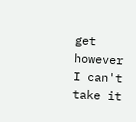get however I can't take it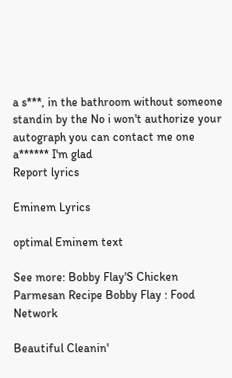a s***, in the bathroom without someone standin by the No i won't authorize your autograph you can contact me one a****** I'm glad
Report lyrics

Eminem Lyrics

optimal Eminem text

See more: Bobby Flay'S Chicken Parmesan Recipe Bobby Flay : Food Network

Beautiful Cleanin'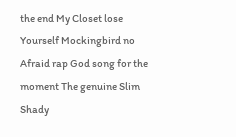the end My Closet lose Yourself Mockingbird no Afraid rap God song for the moment The genuine Slim Shady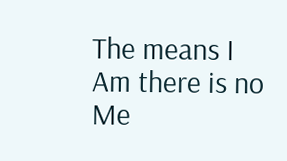The means I Am there is no Me